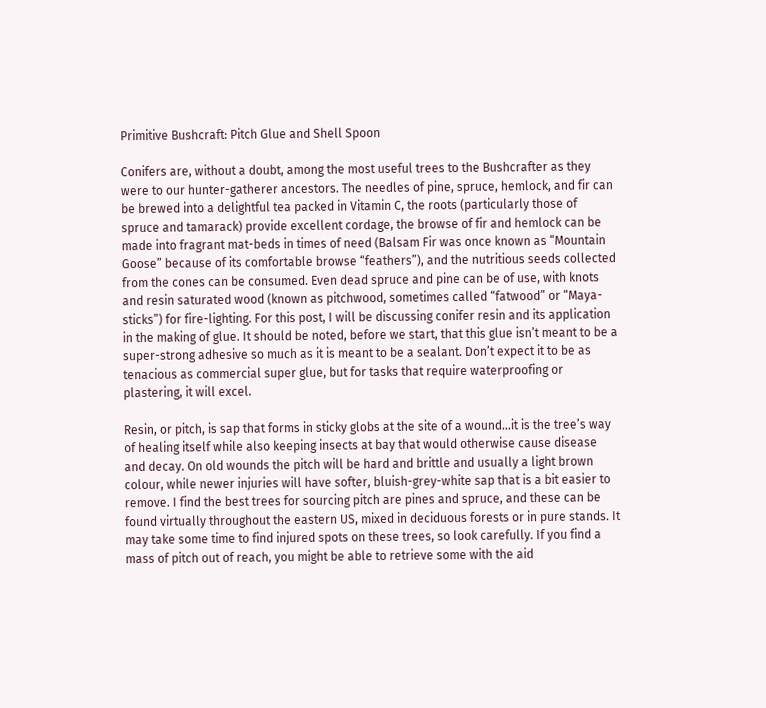Primitive Bushcraft: Pitch Glue and Shell Spoon

Conifers are, without a doubt, among the most useful trees to the Bushcrafter as they were to our hunter-gatherer ancestors. The needles of pine, spruce, hemlock, and fir can be brewed into a delightful tea packed in Vitamin C, the roots (particularly those of spruce and tamarack) provide excellent cordage, the browse of fir and hemlock can be made into fragrant mat-beds in times of need (Balsam Fir was once known as “Mountain Goose” because of its comfortable browse “feathers”), and the nutritious seeds collected from the cones can be consumed. Even dead spruce and pine can be of use, with knots and resin saturated wood (known as pitchwood, sometimes called “fatwood” or “Maya-sticks”) for fire-lighting. For this post, I will be discussing conifer resin and its application in the making of glue. It should be noted, before we start, that this glue isn’t meant to be a super-strong adhesive so much as it is meant to be a sealant. Don’t expect it to be as tenacious as commercial super glue, but for tasks that require waterproofing or plastering, it will excel.

Resin, or pitch, is sap that forms in sticky globs at the site of a wound…it is the tree’s way of healing itself while also keeping insects at bay that would otherwise cause disease and decay. On old wounds the pitch will be hard and brittle and usually a light brown colour, while newer injuries will have softer, bluish-grey-white sap that is a bit easier to remove. I find the best trees for sourcing pitch are pines and spruce, and these can be found virtually throughout the eastern US, mixed in deciduous forests or in pure stands. It may take some time to find injured spots on these trees, so look carefully. If you find a mass of pitch out of reach, you might be able to retrieve some with the aid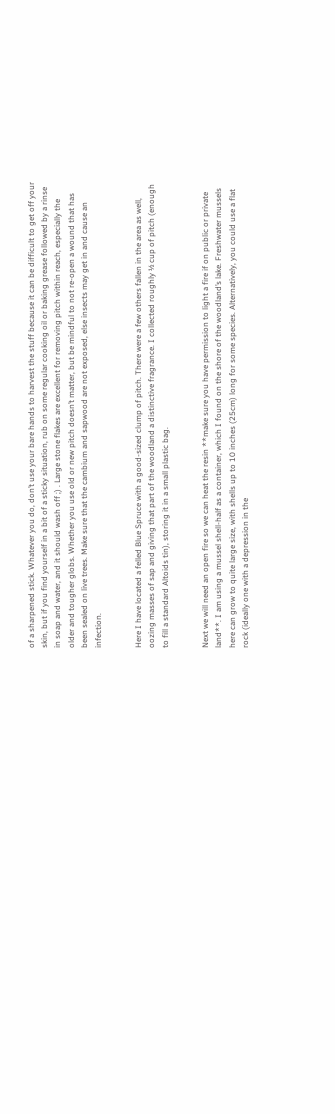of a sharpened stick. Whatever you do, don’t use your bare hands to harvest the stuff because it can be difficult to get off your skin, but if you find yourself in a bit of a sticky situation, rub on some regular cooking oil or baking grease followed by a rinse in soap and water, and it should wash off ;) . Large stone flakes are excellent for removing pitch within reach, especially the older and tougher globs. Whether you use old or new pitch doesn’t matter, but be mindful to not re-open a wound that has been sealed on live trees. Make sure that the cambium and sapwood are not exposed, else insects may get in and cause an infection.


Here I have located a felled Blue Spruce with a good-sized clump of pitch. There were a few others fallen in the area as well, oozing masses of sap and giving that part of the woodland a distinctive fragrance. I collected roughly ½ cup of pitch (enough to fill a standard Altoids tin), storing it in a small plastic bag.


Next we will need an open fire so we can heat the resin **make sure you have permission to light a fire if on public or private land**. I am using a mussel shell-half as a container, which I found on the shore of the woodland’s lake. Freshwater mussels here can grow to quite large size, with shells up to 10 inches (25cm) long for some species. Alternatively, you could use a flat rock (ideally one with a depression in the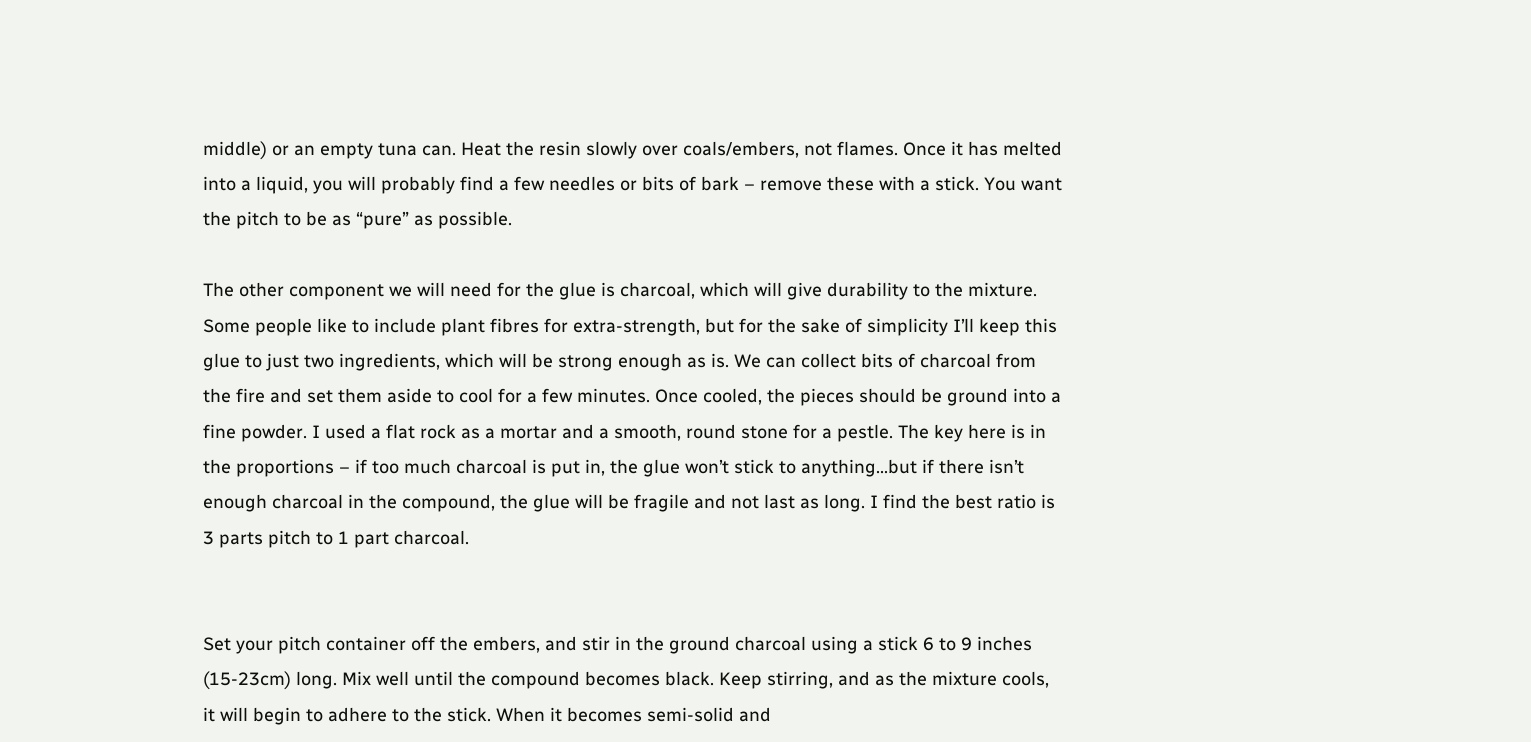middle) or an empty tuna can. Heat the resin slowly over coals/embers, not flames. Once it has melted into a liquid, you will probably find a few needles or bits of bark – remove these with a stick. You want the pitch to be as “pure” as possible.

The other component we will need for the glue is charcoal, which will give durability to the mixture. Some people like to include plant fibres for extra-strength, but for the sake of simplicity I’ll keep this glue to just two ingredients, which will be strong enough as is. We can collect bits of charcoal from the fire and set them aside to cool for a few minutes. Once cooled, the pieces should be ground into a fine powder. I used a flat rock as a mortar and a smooth, round stone for a pestle. The key here is in the proportions – if too much charcoal is put in, the glue won’t stick to anything…but if there isn’t enough charcoal in the compound, the glue will be fragile and not last as long. I find the best ratio is 3 parts pitch to 1 part charcoal.


Set your pitch container off the embers, and stir in the ground charcoal using a stick 6 to 9 inches (15-23cm) long. Mix well until the compound becomes black. Keep stirring, and as the mixture cools, it will begin to adhere to the stick. When it becomes semi-solid and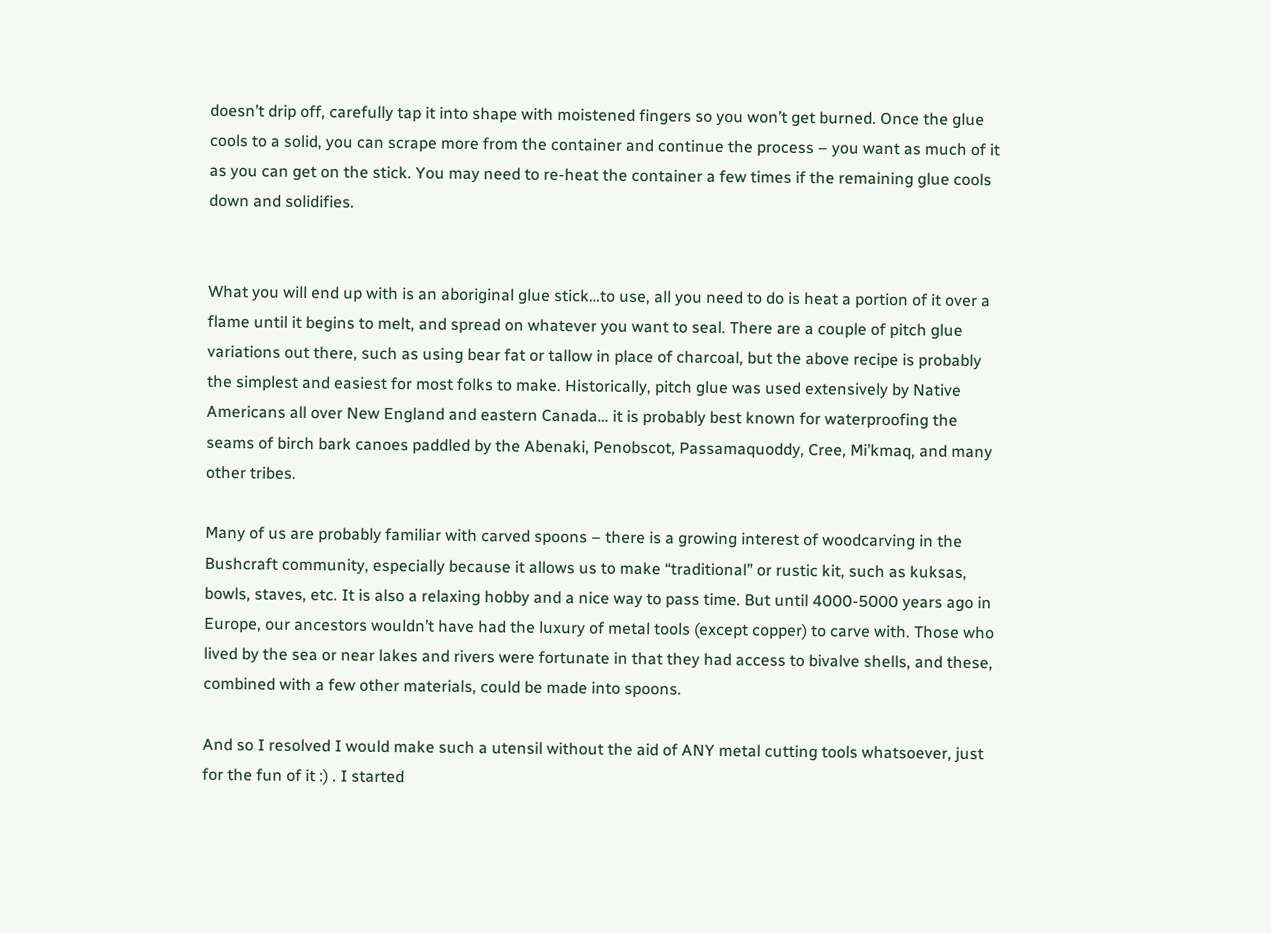doesn’t drip off, carefully tap it into shape with moistened fingers so you won’t get burned. Once the glue cools to a solid, you can scrape more from the container and continue the process – you want as much of it as you can get on the stick. You may need to re-heat the container a few times if the remaining glue cools down and solidifies.


What you will end up with is an aboriginal glue stick…to use, all you need to do is heat a portion of it over a flame until it begins to melt, and spread on whatever you want to seal. There are a couple of pitch glue variations out there, such as using bear fat or tallow in place of charcoal, but the above recipe is probably the simplest and easiest for most folks to make. Historically, pitch glue was used extensively by Native Americans all over New England and eastern Canada… it is probably best known for waterproofing the seams of birch bark canoes paddled by the Abenaki, Penobscot, Passamaquoddy, Cree, Mi’kmaq, and many other tribes.

Many of us are probably familiar with carved spoons – there is a growing interest of woodcarving in the Bushcraft community, especially because it allows us to make “traditional” or rustic kit, such as kuksas, bowls, staves, etc. It is also a relaxing hobby and a nice way to pass time. But until 4000-5000 years ago in Europe, our ancestors wouldn’t have had the luxury of metal tools (except copper) to carve with. Those who lived by the sea or near lakes and rivers were fortunate in that they had access to bivalve shells, and these, combined with a few other materials, could be made into spoons.

And so I resolved I would make such a utensil without the aid of ANY metal cutting tools whatsoever, just for the fun of it :) . I started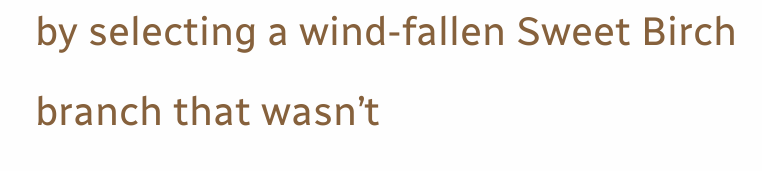by selecting a wind-fallen Sweet Birch branch that wasn’t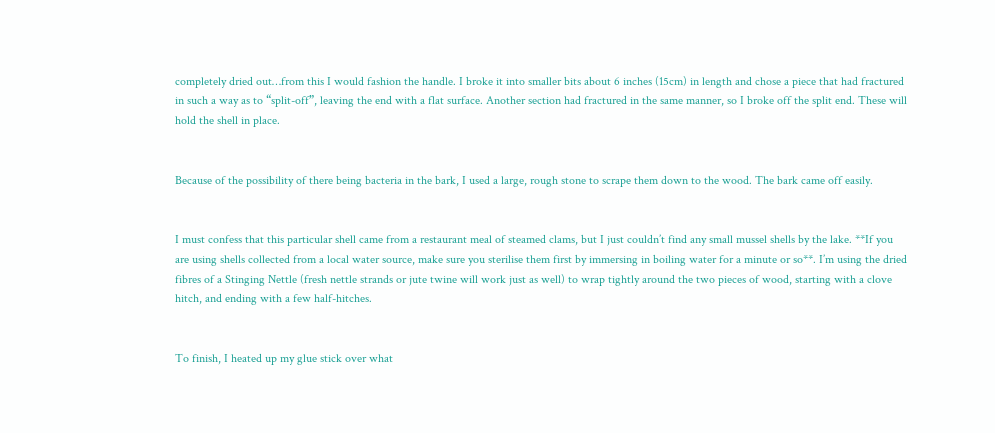completely dried out…from this I would fashion the handle. I broke it into smaller bits about 6 inches (15cm) in length and chose a piece that had fractured in such a way as to “split-off”, leaving the end with a flat surface. Another section had fractured in the same manner, so I broke off the split end. These will hold the shell in place.


Because of the possibility of there being bacteria in the bark, I used a large, rough stone to scrape them down to the wood. The bark came off easily.


I must confess that this particular shell came from a restaurant meal of steamed clams, but I just couldn’t find any small mussel shells by the lake. **If you are using shells collected from a local water source, make sure you sterilise them first by immersing in boiling water for a minute or so**. I’m using the dried fibres of a Stinging Nettle (fresh nettle strands or jute twine will work just as well) to wrap tightly around the two pieces of wood, starting with a clove hitch, and ending with a few half-hitches.


To finish, I heated up my glue stick over what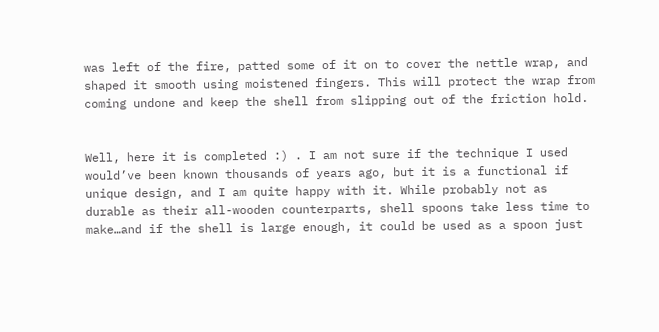was left of the fire, patted some of it on to cover the nettle wrap, and shaped it smooth using moistened fingers. This will protect the wrap from coming undone and keep the shell from slipping out of the friction hold.


Well, here it is completed :) . I am not sure if the technique I used would’ve been known thousands of years ago, but it is a functional if unique design, and I am quite happy with it. While probably not as durable as their all-wooden counterparts, shell spoons take less time to make…and if the shell is large enough, it could be used as a spoon just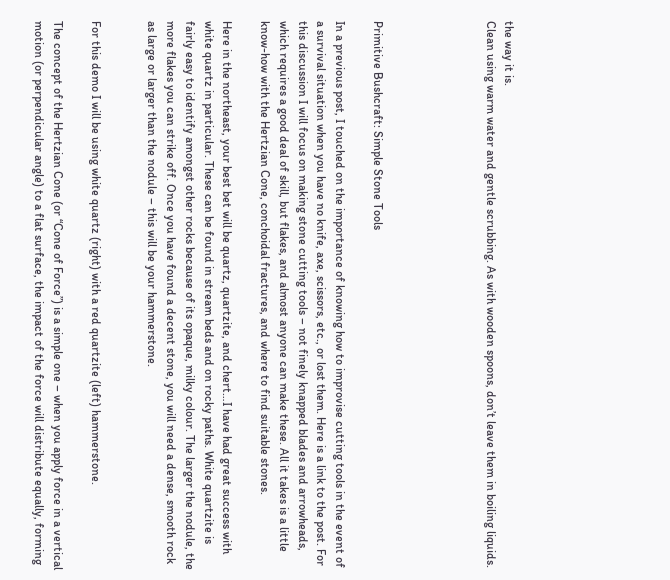the way it is.
Clean using warm water and gentle scrubbing. As with wooden spoons, don’t leave them in boiling liquids.





Primitive Bushcraft: Simple Stone Tools

In a previous post, I touched on the importance of knowing how to improvise cutting tools in the event of a survival situation when you have no knife, axe, scissors, etc., or lost them. Here is a link to the post. For this discussion I will focus on making stone cutting tools – not finely knapped blades and arrowheads, which requires a good deal of skill, but flakes, and almost anyone can make these. All it takes is a little know-how with the Hertzian Cone, conchoidal fractures, and where to find suitable stones.

Here in the northeast, your best bet will be quartz, quartzite, and chert…I have had great success with white quartz in particular. These can be found in stream beds and on rocky paths. White quartzite is fairly easy to identify amongst other rocks because of its opaque, milky colour. The larger the nodule, the more flakes you can strike off. Once you have found a decent stone, you will need a dense, smooth rock as large or larger than the nodule – this will be your hammerstone.


For this demo I will be using white quartz (right) with a red quartzite (left) hammerstone.

The concept of the Hertzian Cone (or “Cone of Force”) is a simple one – when you apply force in a vertical motion (or perpendicular angle) to a flat surface, the impact of the force will distribute equally, forming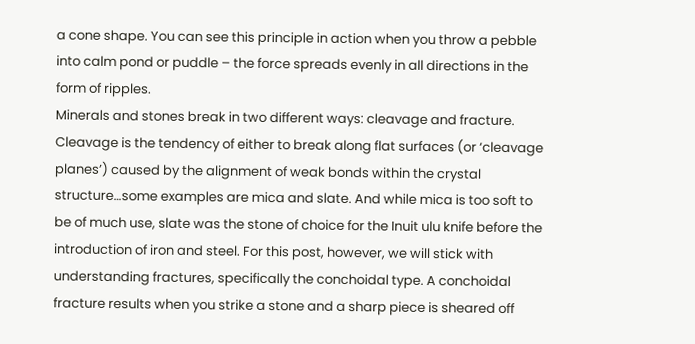a cone shape. You can see this principle in action when you throw a pebble into calm pond or puddle – the force spreads evenly in all directions in the form of ripples.
Minerals and stones break in two different ways: cleavage and fracture. Cleavage is the tendency of either to break along flat surfaces (or ‘cleavage planes’) caused by the alignment of weak bonds within the crystal structure…some examples are mica and slate. And while mica is too soft to be of much use, slate was the stone of choice for the Inuit ulu knife before the introduction of iron and steel. For this post, however, we will stick with understanding fractures, specifically the conchoidal type. A conchoidal fracture results when you strike a stone and a sharp piece is sheared off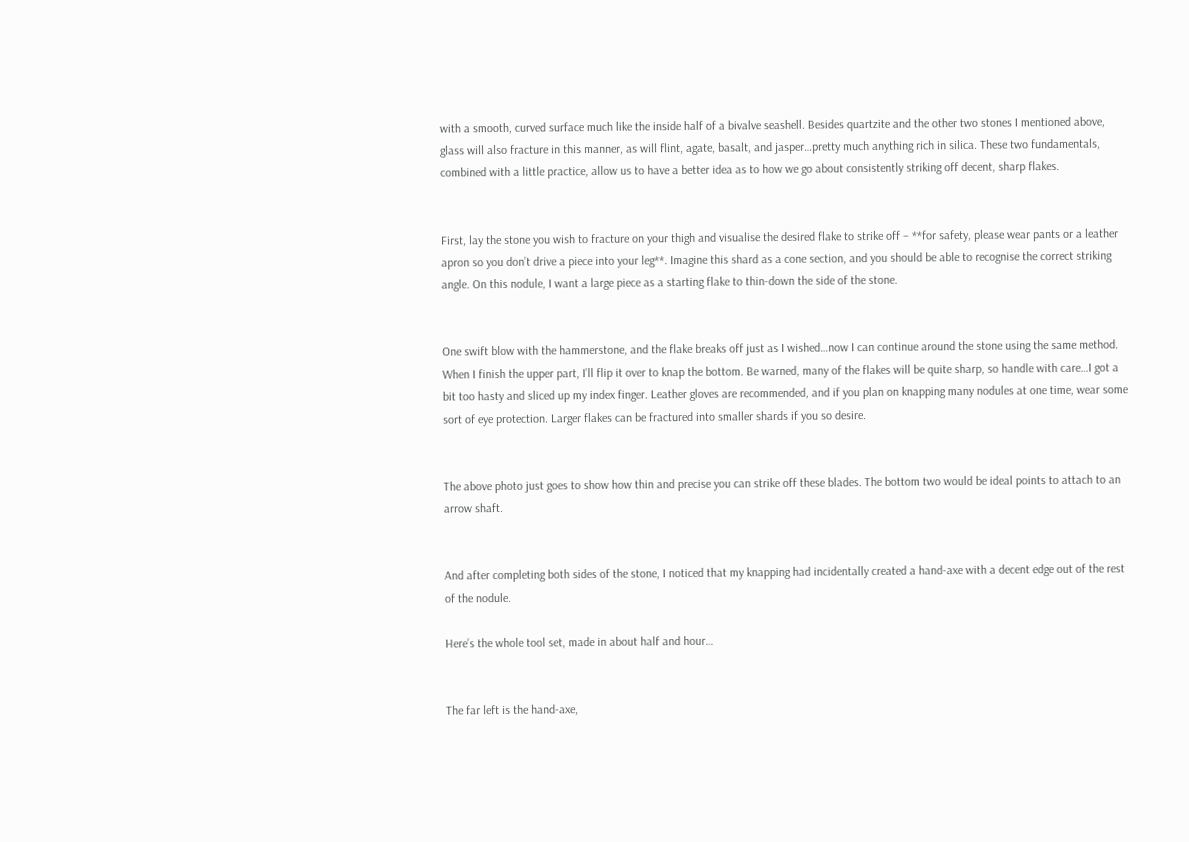with a smooth, curved surface much like the inside half of a bivalve seashell. Besides quartzite and the other two stones I mentioned above, glass will also fracture in this manner, as will flint, agate, basalt, and jasper…pretty much anything rich in silica. These two fundamentals, combined with a little practice, allow us to have a better idea as to how we go about consistently striking off decent, sharp flakes.


First, lay the stone you wish to fracture on your thigh and visualise the desired flake to strike off – **for safety, please wear pants or a leather apron so you don’t drive a piece into your leg**. Imagine this shard as a cone section, and you should be able to recognise the correct striking angle. On this nodule, I want a large piece as a starting flake to thin-down the side of the stone.


One swift blow with the hammerstone, and the flake breaks off just as I wished…now I can continue around the stone using the same method. When I finish the upper part, I’ll flip it over to knap the bottom. Be warned, many of the flakes will be quite sharp, so handle with care…I got a bit too hasty and sliced up my index finger. Leather gloves are recommended, and if you plan on knapping many nodules at one time, wear some sort of eye protection. Larger flakes can be fractured into smaller shards if you so desire.


The above photo just goes to show how thin and precise you can strike off these blades. The bottom two would be ideal points to attach to an arrow shaft.


And after completing both sides of the stone, I noticed that my knapping had incidentally created a hand-axe with a decent edge out of the rest of the nodule.

Here’s the whole tool set, made in about half and hour…


The far left is the hand-axe,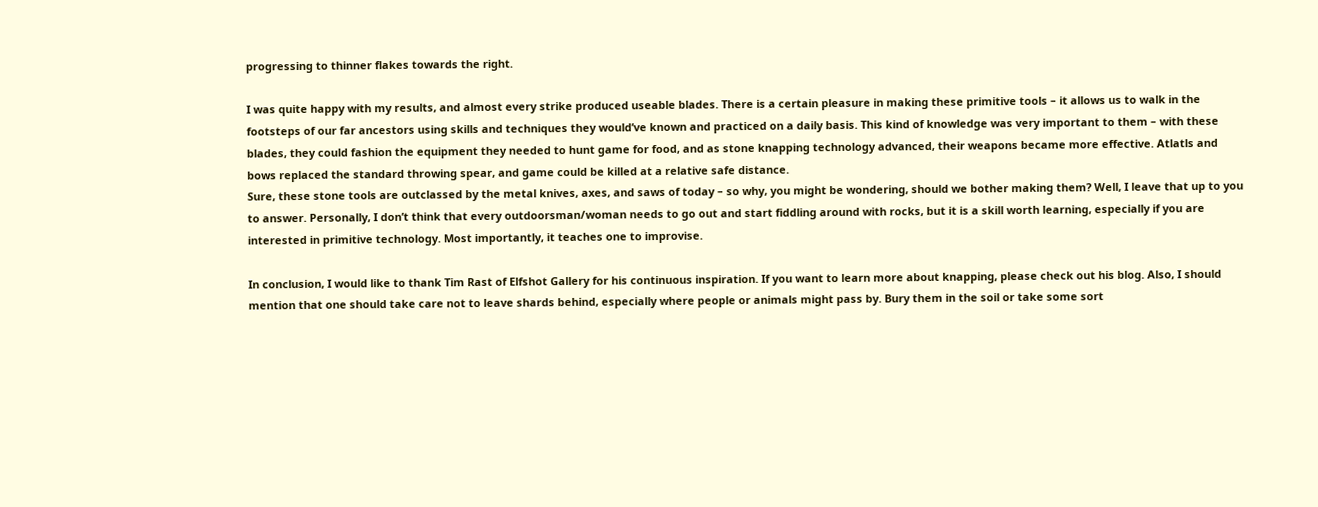progressing to thinner flakes towards the right.

I was quite happy with my results, and almost every strike produced useable blades. There is a certain pleasure in making these primitive tools – it allows us to walk in the footsteps of our far ancestors using skills and techniques they would’ve known and practiced on a daily basis. This kind of knowledge was very important to them – with these blades, they could fashion the equipment they needed to hunt game for food, and as stone knapping technology advanced, their weapons became more effective. Atlatls and bows replaced the standard throwing spear, and game could be killed at a relative safe distance.
Sure, these stone tools are outclassed by the metal knives, axes, and saws of today – so why, you might be wondering, should we bother making them? Well, I leave that up to you to answer. Personally, I don’t think that every outdoorsman/woman needs to go out and start fiddling around with rocks, but it is a skill worth learning, especially if you are interested in primitive technology. Most importantly, it teaches one to improvise.

In conclusion, I would like to thank Tim Rast of Elfshot Gallery for his continuous inspiration. If you want to learn more about knapping, please check out his blog. Also, I should mention that one should take care not to leave shards behind, especially where people or animals might pass by. Bury them in the soil or take some sort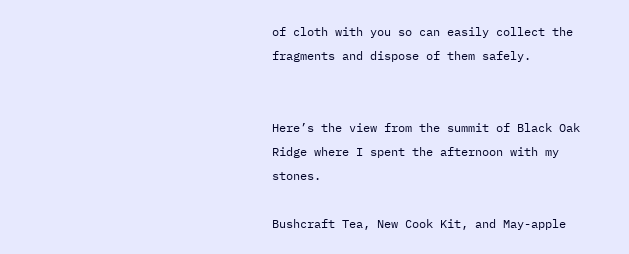of cloth with you so can easily collect the fragments and dispose of them safely.


Here’s the view from the summit of Black Oak Ridge where I spent the afternoon with my stones.

Bushcraft Tea, New Cook Kit, and May-apple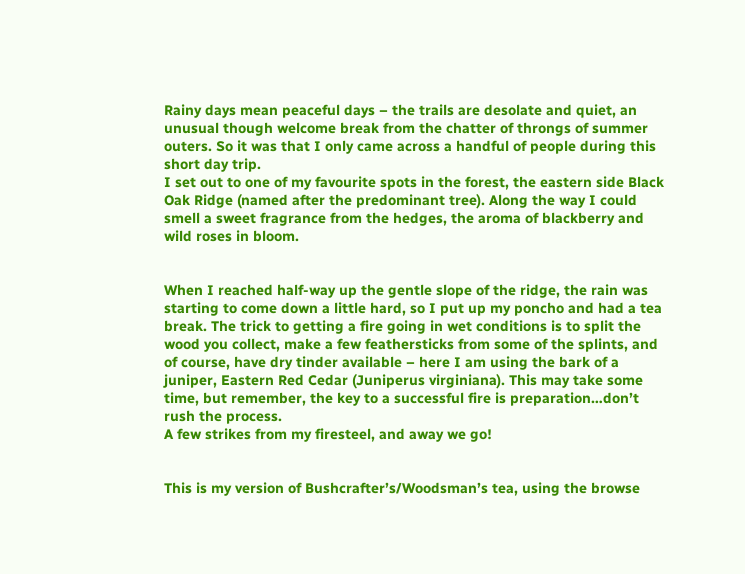Rainy days mean peaceful days – the trails are desolate and quiet, an unusual though welcome break from the chatter of throngs of summer outers. So it was that I only came across a handful of people during this short day trip.
I set out to one of my favourite spots in the forest, the eastern side Black Oak Ridge (named after the predominant tree). Along the way I could smell a sweet fragrance from the hedges, the aroma of blackberry and wild roses in bloom.


When I reached half-way up the gentle slope of the ridge, the rain was starting to come down a little hard, so I put up my poncho and had a tea break. The trick to getting a fire going in wet conditions is to split the wood you collect, make a few feathersticks from some of the splints, and of course, have dry tinder available – here I am using the bark of a juniper, Eastern Red Cedar (Juniperus virginiana). This may take some time, but remember, the key to a successful fire is preparation…don’t rush the process.
A few strikes from my firesteel, and away we go!


This is my version of Bushcrafter’s/Woodsman’s tea, using the browse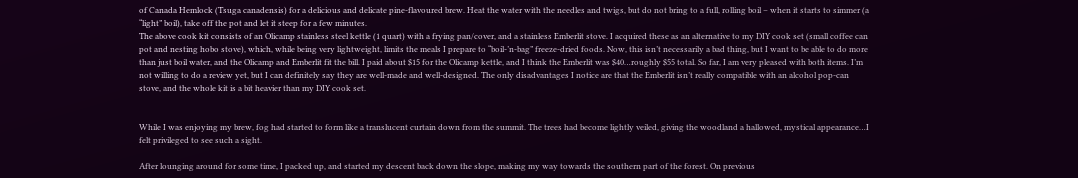of Canada Hemlock (Tsuga canadensis) for a delicious and delicate pine-flavoured brew. Heat the water with the needles and twigs, but do not bring to a full, rolling boil – when it starts to simmer (a “light” boil), take off the pot and let it steep for a few minutes.
The above cook kit consists of an Olicamp stainless steel kettle (1 quart) with a frying pan/cover, and a stainless Emberlit stove. I acquired these as an alternative to my DIY cook set (small coffee can pot and nesting hobo stove), which, while being very lightweight, limits the meals I prepare to “boil-’n-bag” freeze-dried foods. Now, this isn’t necessarily a bad thing, but I want to be able to do more than just boil water, and the Olicamp and Emberlit fit the bill. I paid about $15 for the Olicamp kettle, and I think the Emberlit was $40…roughly $55 total. So far, I am very pleased with both items. I’m not willing to do a review yet, but I can definitely say they are well-made and well-designed. The only disadvantages I notice are that the Emberlit isn’t really compatible with an alcohol pop-can stove, and the whole kit is a bit heavier than my DIY cook set.


While I was enjoying my brew, fog had started to form like a translucent curtain down from the summit. The trees had become lightly veiled, giving the woodland a hallowed, mystical appearance…I felt privileged to see such a sight.

After lounging around for some time, I packed up, and started my descent back down the slope, making my way towards the southern part of the forest. On previous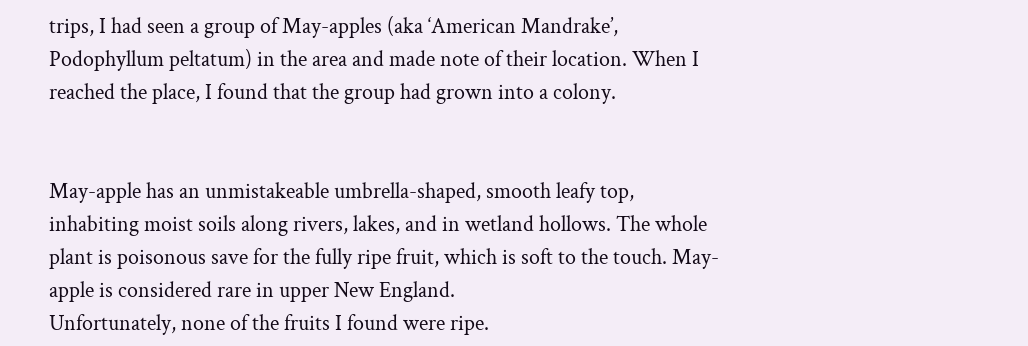trips, I had seen a group of May-apples (aka ‘American Mandrake’, Podophyllum peltatum) in the area and made note of their location. When I reached the place, I found that the group had grown into a colony.


May-apple has an unmistakeable umbrella-shaped, smooth leafy top, inhabiting moist soils along rivers, lakes, and in wetland hollows. The whole plant is poisonous save for the fully ripe fruit, which is soft to the touch. May-apple is considered rare in upper New England.
Unfortunately, none of the fruits I found were ripe.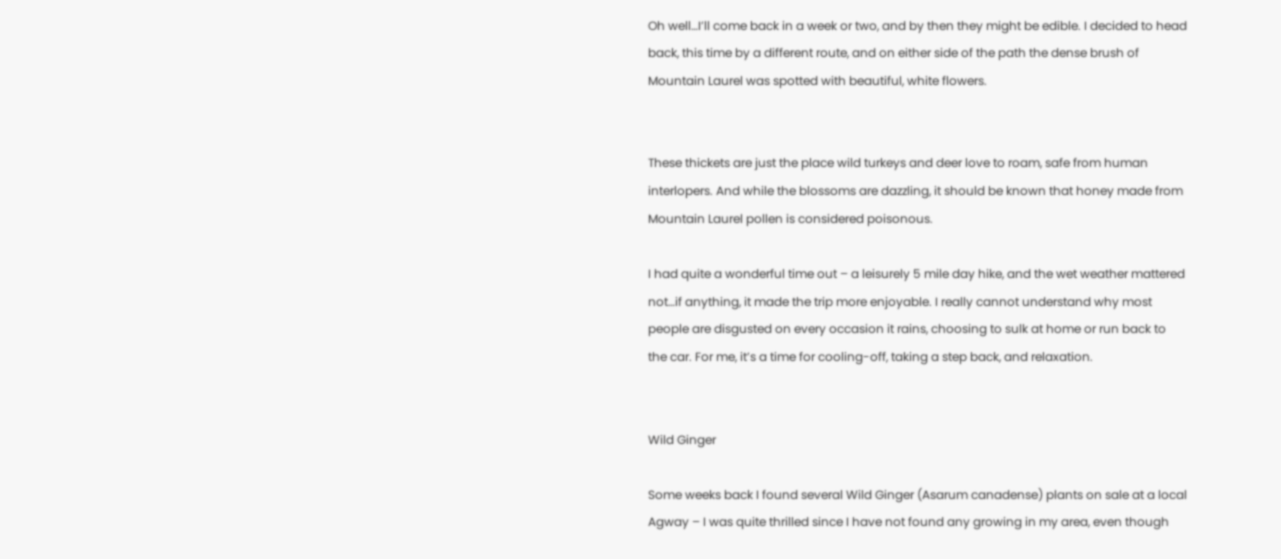Oh well…I’ll come back in a week or two, and by then they might be edible. I decided to head back, this time by a different route, and on either side of the path the dense brush of Mountain Laurel was spotted with beautiful, white flowers.


These thickets are just the place wild turkeys and deer love to roam, safe from human interlopers. And while the blossoms are dazzling, it should be known that honey made from Mountain Laurel pollen is considered poisonous.

I had quite a wonderful time out – a leisurely 5 mile day hike, and the wet weather mattered not…if anything, it made the trip more enjoyable. I really cannot understand why most people are disgusted on every occasion it rains, choosing to sulk at home or run back to the car. For me, it’s a time for cooling-off, taking a step back, and relaxation.


Wild Ginger

Some weeks back I found several Wild Ginger (Asarum canadense) plants on sale at a local Agway – I was quite thrilled since I have not found any growing in my area, even though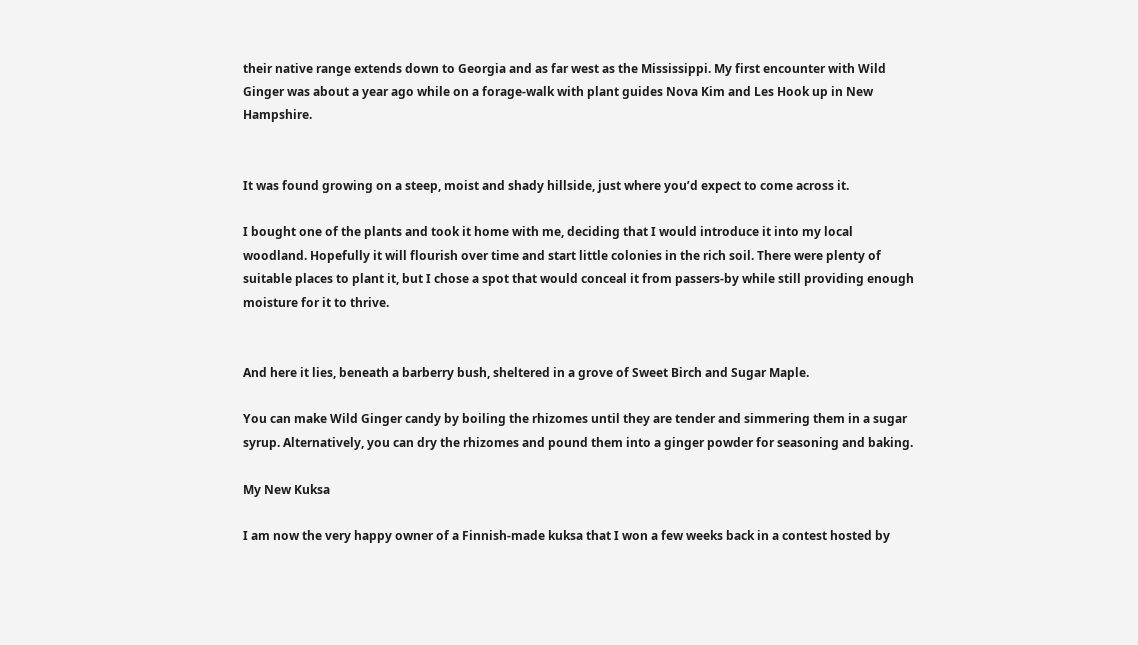their native range extends down to Georgia and as far west as the Mississippi. My first encounter with Wild Ginger was about a year ago while on a forage-walk with plant guides Nova Kim and Les Hook up in New Hampshire.


It was found growing on a steep, moist and shady hillside, just where you’d expect to come across it.

I bought one of the plants and took it home with me, deciding that I would introduce it into my local woodland. Hopefully it will flourish over time and start little colonies in the rich soil. There were plenty of suitable places to plant it, but I chose a spot that would conceal it from passers-by while still providing enough moisture for it to thrive.


And here it lies, beneath a barberry bush, sheltered in a grove of Sweet Birch and Sugar Maple.

You can make Wild Ginger candy by boiling the rhizomes until they are tender and simmering them in a sugar syrup. Alternatively, you can dry the rhizomes and pound them into a ginger powder for seasoning and baking.

My New Kuksa

I am now the very happy owner of a Finnish-made kuksa that I won a few weeks back in a contest hosted by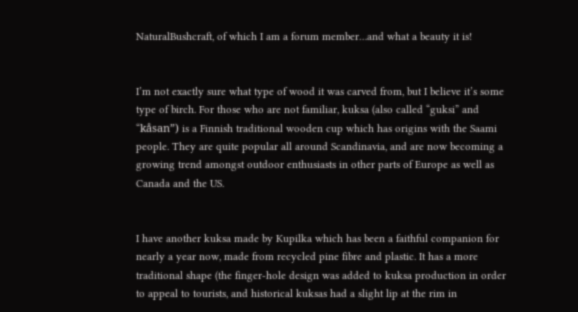NaturalBushcraft, of which I am a forum member…and what a beauty it is!


I’m not exactly sure what type of wood it was carved from, but I believe it’s some type of birch. For those who are not familiar, kuksa (also called “guksi” and “kåsan”) is a Finnish traditional wooden cup which has origins with the Saami people. They are quite popular all around Scandinavia, and are now becoming a growing trend amongst outdoor enthusiasts in other parts of Europe as well as Canada and the US.


I have another kuksa made by Kupilka which has been a faithful companion for nearly a year now, made from recycled pine fibre and plastic. It has a more traditional shape (the finger-hole design was added to kuksa production in order to appeal to tourists, and historical kuksas had a slight lip at the rim in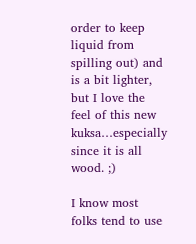order to keep liquid from spilling out) and is a bit lighter, but I love the feel of this new kuksa…especially since it is all wood. ;)

I know most folks tend to use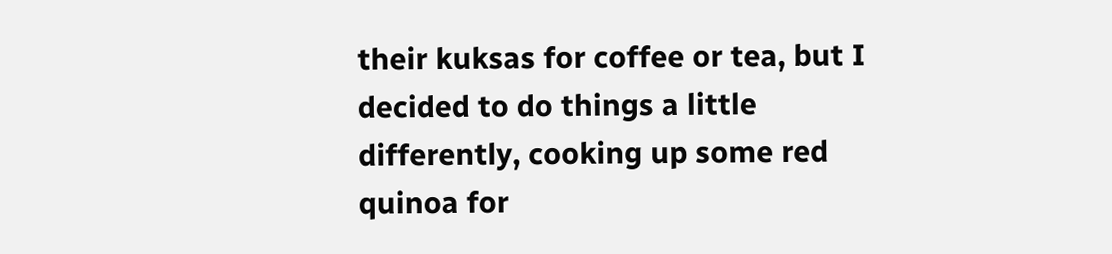their kuksas for coffee or tea, but I decided to do things a little differently, cooking up some red quinoa for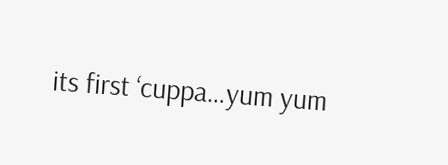its first ‘cuppa…yum yum